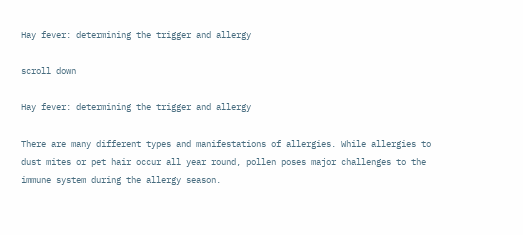Hay fever: determining the trigger and allergy

scroll down

Hay fever: determining the trigger and allergy

There are many different types and manifestations of allergies. While allergies to dust mites or pet hair occur all year round, pollen poses major challenges to the immune system during the allergy season.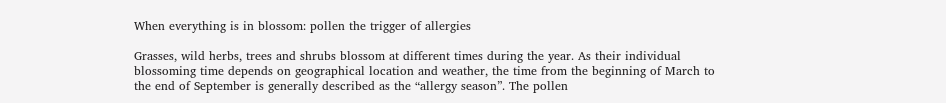When everything is in blossom: pollen the trigger of allergies

Grasses, wild herbs, trees and shrubs blossom at different times during the year. As their individual blossoming time depends on geographical location and weather, the time from the beginning of March to the end of September is generally described as the “allergy season”. The pollen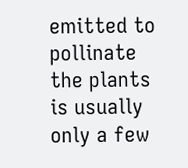emitted to pollinate the plants is usually only a few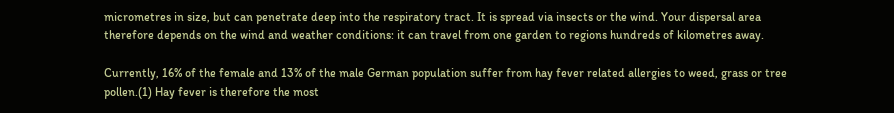micrometres in size, but can penetrate deep into the respiratory tract. It is spread via insects or the wind. Your dispersal area therefore depends on the wind and weather conditions: it can travel from one garden to regions hundreds of kilometres away.

Currently, 16% of the female and 13% of the male German population suffer from hay fever related allergies to weed, grass or tree pollen.(1) Hay fever is therefore the most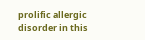prolific allergic disorder in this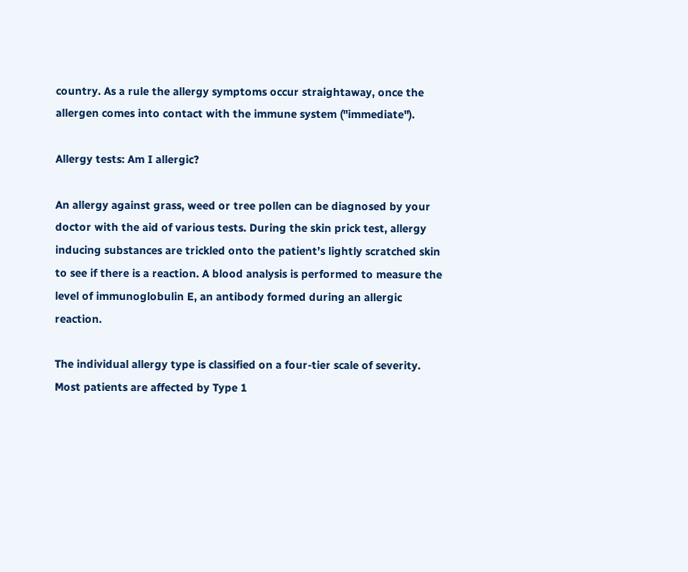country. As a rule the allergy symptoms occur straightaway, once the allergen comes into contact with the immune system ("immediate").

Allergy tests: Am I allergic?

An allergy against grass, weed or tree pollen can be diagnosed by your doctor with the aid of various tests. During the skin prick test, allergy inducing substances are trickled onto the patient’s lightly scratched skin to see if there is a reaction. A blood analysis is performed to measure the level of immunoglobulin E, an antibody formed during an allergic reaction.

The individual allergy type is classified on a four-tier scale of severity. Most patients are affected by Type 1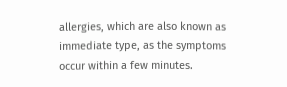allergies, which are also known as immediate type, as the symptoms occur within a few minutes.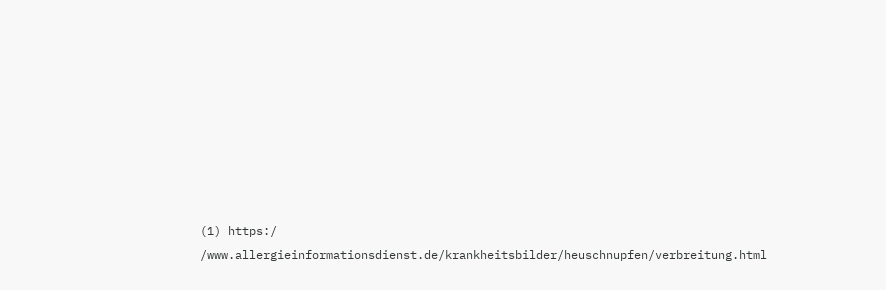(1) https:/ /www.allergieinformationsdienst.de/krankheitsbilder/heuschnupfen/verbreitung.html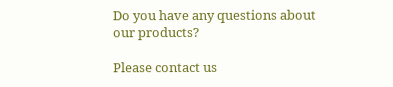Do you have any questions about our products?

Please contact us